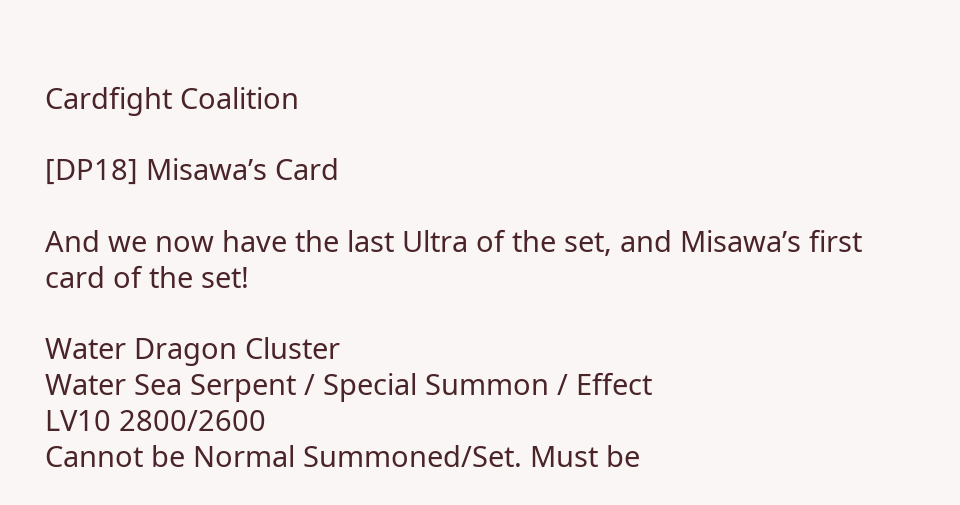Cardfight Coalition

[DP18] Misawa’s Card

And we now have the last Ultra of the set, and Misawa’s first card of the set!

Water Dragon Cluster
Water Sea Serpent / Special Summon / Effect
LV10 2800/2600
Cannot be Normal Summoned/Set. Must be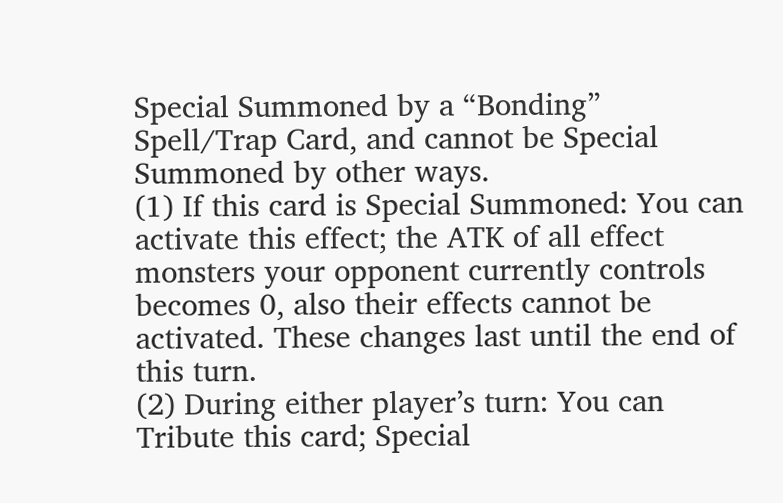Special Summoned by a “Bonding” Spell/Trap Card, and cannot be Special Summoned by other ways.
(1) If this card is Special Summoned: You can activate this effect; the ATK of all effect monsters your opponent currently controls becomes 0, also their effects cannot be activated. These changes last until the end of this turn.
(2) During either player’s turn: You can Tribute this card; Special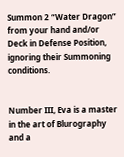Summon 2 “Water Dragon” from your hand and/or Deck in Defense Position, ignoring their Summoning conditions.


Number III, Eva is a master in the art of Blurography and a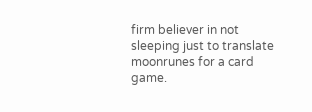firm believer in not sleeping just to translate moonrunes for a card game.